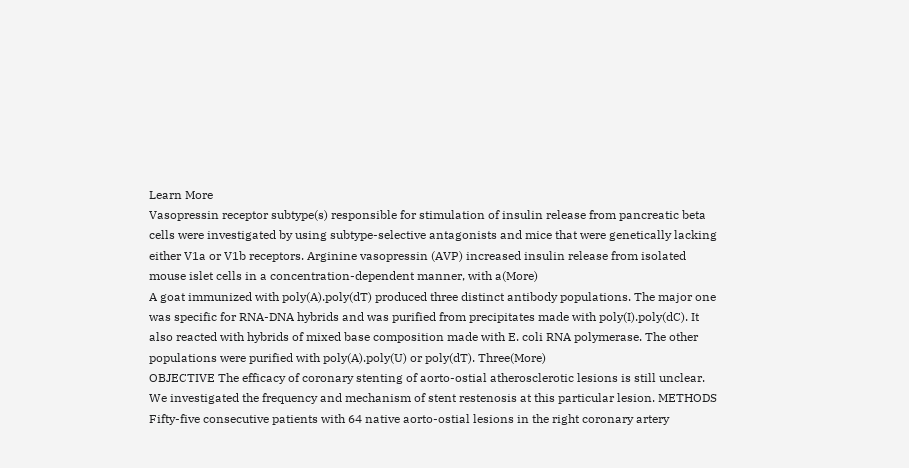Learn More
Vasopressin receptor subtype(s) responsible for stimulation of insulin release from pancreatic beta cells were investigated by using subtype-selective antagonists and mice that were genetically lacking either V1a or V1b receptors. Arginine vasopressin (AVP) increased insulin release from isolated mouse islet cells in a concentration-dependent manner, with a(More)
A goat immunized with poly(A).poly(dT) produced three distinct antibody populations. The major one was specific for RNA-DNA hybrids and was purified from precipitates made with poly(I).poly(dC). It also reacted with hybrids of mixed base composition made with E. coli RNA polymerase. The other populations were purified with poly(A).poly(U) or poly(dT). Three(More)
OBJECTIVE The efficacy of coronary stenting of aorto-ostial atherosclerotic lesions is still unclear. We investigated the frequency and mechanism of stent restenosis at this particular lesion. METHODS Fifty-five consecutive patients with 64 native aorto-ostial lesions in the right coronary artery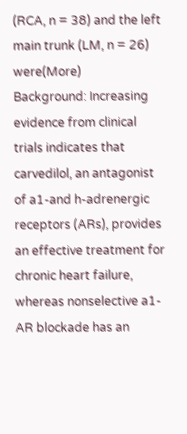(RCA, n = 38) and the left main trunk (LM, n = 26) were(More)
Background: Increasing evidence from clinical trials indicates that carvedilol, an antagonist of a1-and h-adrenergic receptors (ARs), provides an effective treatment for chronic heart failure, whereas nonselective a1-AR blockade has an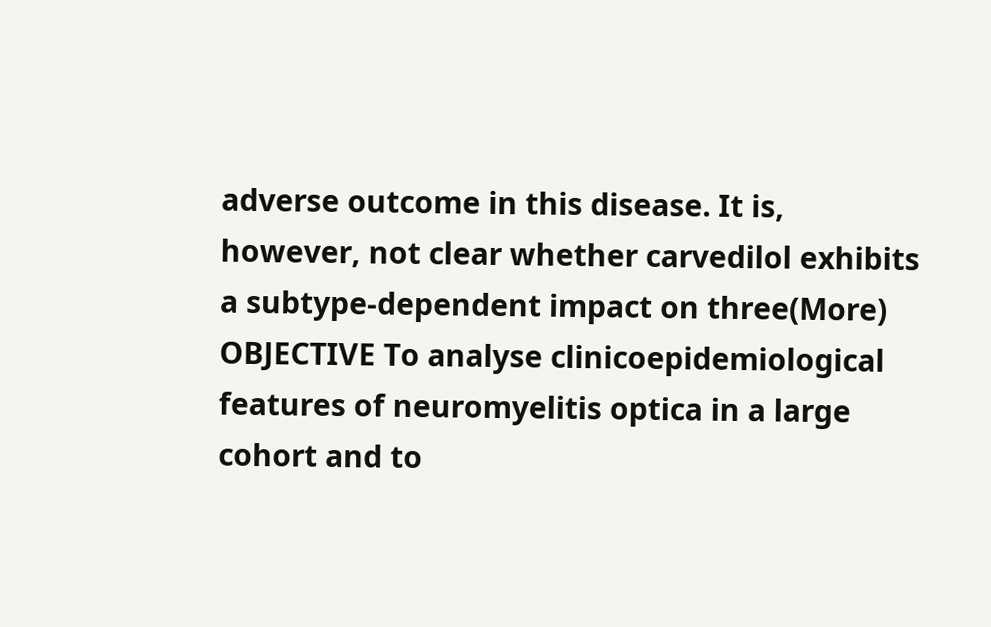adverse outcome in this disease. It is, however, not clear whether carvedilol exhibits a subtype-dependent impact on three(More)
OBJECTIVE To analyse clinicoepidemiological features of neuromyelitis optica in a large cohort and to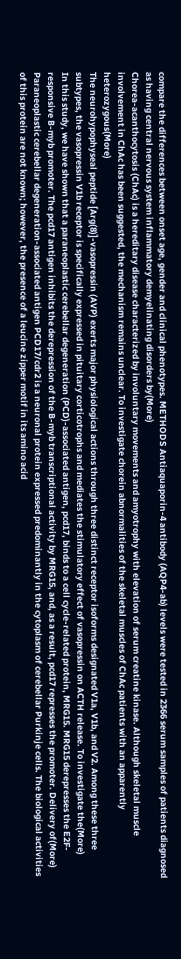compare the differences between onset age, gender and clinical phenotypes. METHODS Antiaquaporin-4 antibody (AQP4-ab) levels were tested in 2366 serum samples of patients diagnosed as having central nervous system inflammatory demyelinating disorders by(More)
Chorea-acanthocytosis (ChAc) is a hereditary disease characterized by involuntary movements and amyotrophy with elevation of serum creatine kinase. Although skeletal muscle involvement in ChAc has been suggested, the mechanism remains unclear. To investigate chorein abnormalities of the skeletal muscles of ChAc patients with an apparently heterozygous(More)
The neurohypophyseal peptide [Arg(8)]-vasopressin (AVP) exerts major physiological actions through three distinct receptor isoforms designated V1a, V1b, and V2. Among these three subtypes, the vasopressin V1b receptor is specifically expressed in pituitary corticotrophs and mediates the stimulatory effect of vasopressin on ACTH release. To investigate the(More)
In this study, we have shown that a paraneoplastic cerebellar degeneration (PCD)-associated antigen, pcd17, binds to a cell cycle-related protein, MRG15. MRG15 derepresses the E2F-responsive B-myb promoter. The pcd17 antigen inhibits the derepression of the B-myb transcriptional activity by MRG15, and, as a result, pcd17 represses the promoter. Delivery of(More)
Paraneoplastic cerebellar degeneration-associated antigen PCD17/cdr2 is a neuronal protein expressed predominantly in the cytoplasm of cerebellar Purkinje cells. The biological activities of this protein are not known; however, the presence of a leucine zipper motif in its amino acid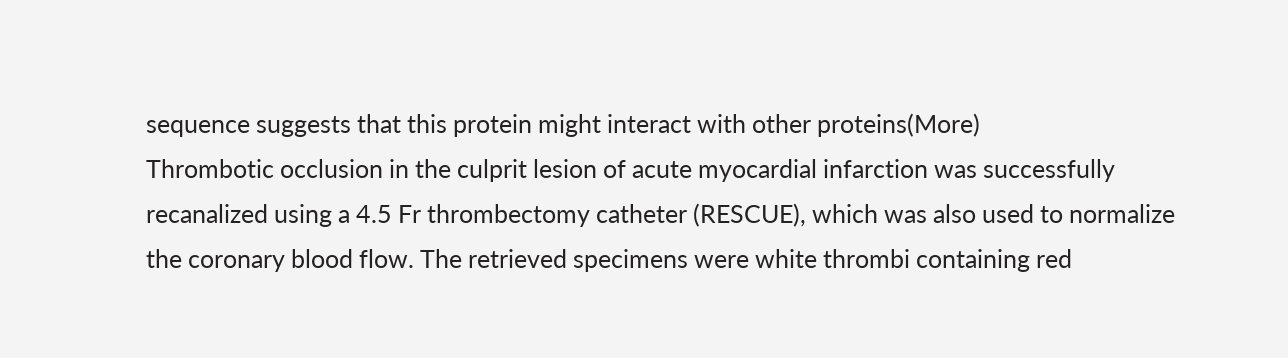sequence suggests that this protein might interact with other proteins(More)
Thrombotic occlusion in the culprit lesion of acute myocardial infarction was successfully recanalized using a 4.5 Fr thrombectomy catheter (RESCUE), which was also used to normalize the coronary blood flow. The retrieved specimens were white thrombi containing red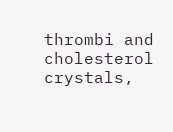thrombi and cholesterol crystals,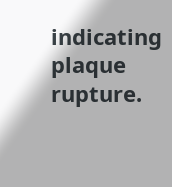indicating plaque rupture.